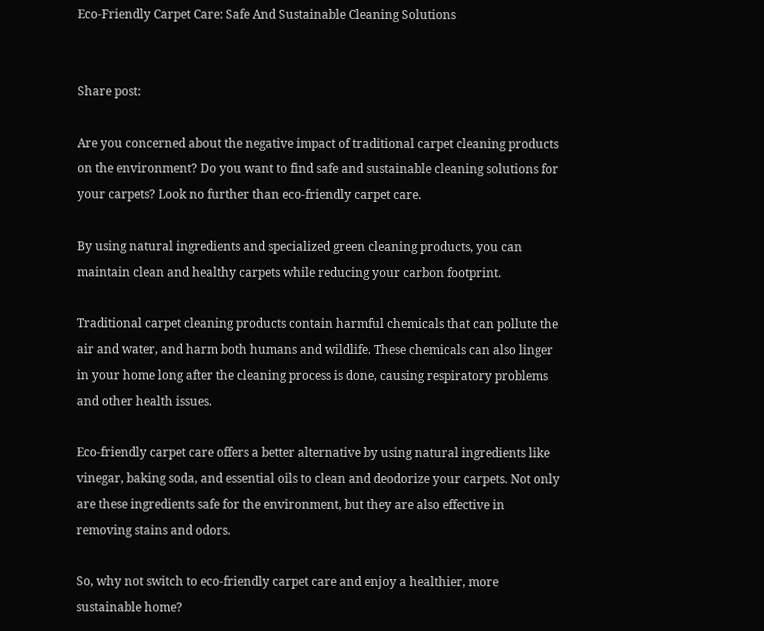Eco-Friendly Carpet Care: Safe And Sustainable Cleaning Solutions


Share post:

Are you concerned about the negative impact of traditional carpet cleaning products on the environment? Do you want to find safe and sustainable cleaning solutions for your carpets? Look no further than eco-friendly carpet care.

By using natural ingredients and specialized green cleaning products, you can maintain clean and healthy carpets while reducing your carbon footprint.

Traditional carpet cleaning products contain harmful chemicals that can pollute the air and water, and harm both humans and wildlife. These chemicals can also linger in your home long after the cleaning process is done, causing respiratory problems and other health issues.

Eco-friendly carpet care offers a better alternative by using natural ingredients like vinegar, baking soda, and essential oils to clean and deodorize your carpets. Not only are these ingredients safe for the environment, but they are also effective in removing stains and odors.

So, why not switch to eco-friendly carpet care and enjoy a healthier, more sustainable home?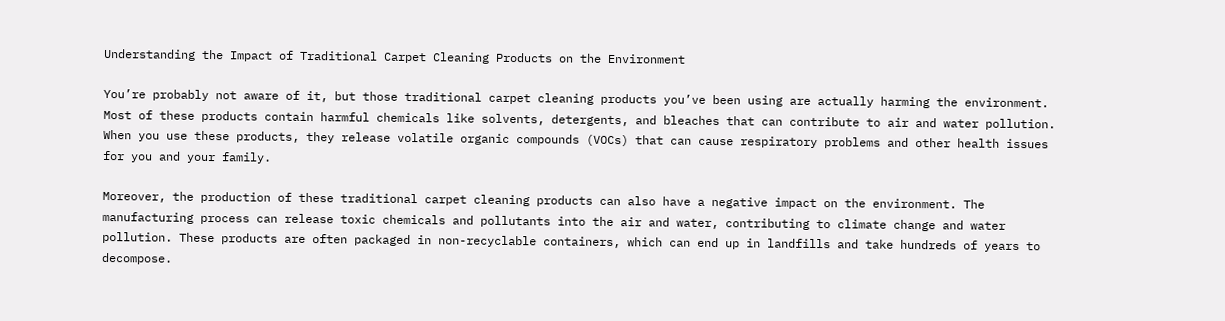Understanding the Impact of Traditional Carpet Cleaning Products on the Environment

You’re probably not aware of it, but those traditional carpet cleaning products you’ve been using are actually harming the environment. Most of these products contain harmful chemicals like solvents, detergents, and bleaches that can contribute to air and water pollution. When you use these products, they release volatile organic compounds (VOCs) that can cause respiratory problems and other health issues for you and your family.

Moreover, the production of these traditional carpet cleaning products can also have a negative impact on the environment. The manufacturing process can release toxic chemicals and pollutants into the air and water, contributing to climate change and water pollution. These products are often packaged in non-recyclable containers, which can end up in landfills and take hundreds of years to decompose.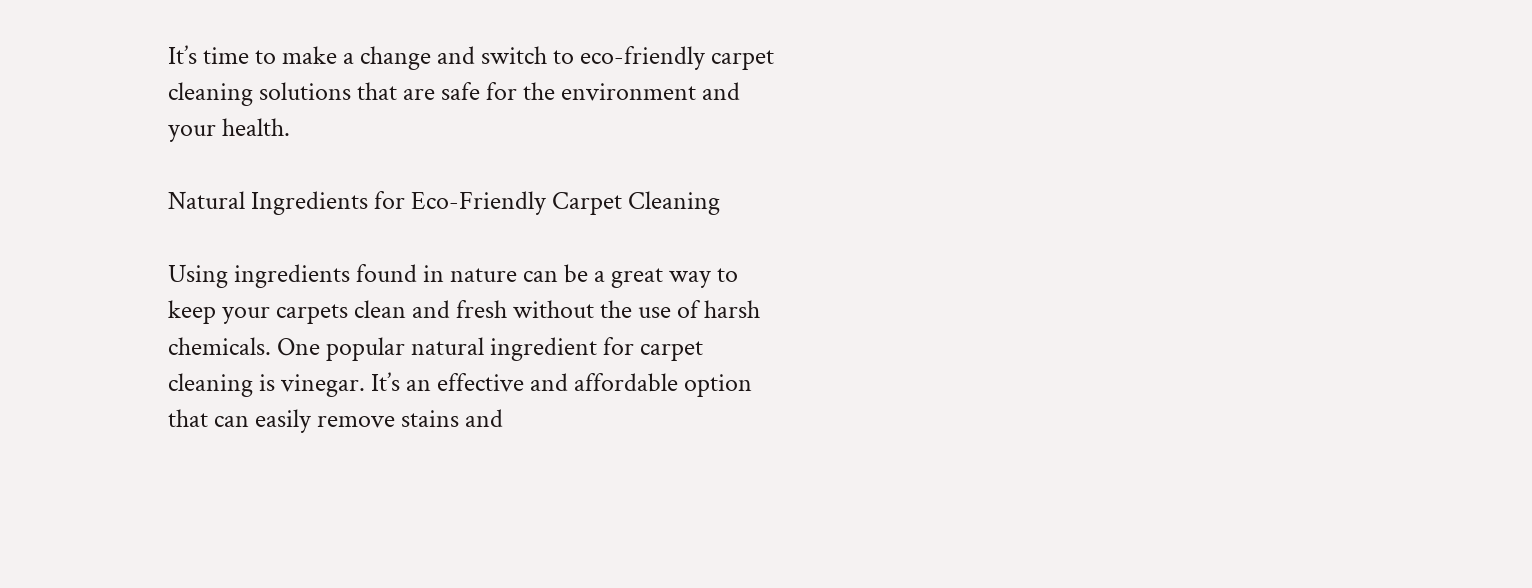It’s time to make a change and switch to eco-friendly carpet cleaning solutions that are safe for the environment and your health.

Natural Ingredients for Eco-Friendly Carpet Cleaning

Using ingredients found in nature can be a great way to keep your carpets clean and fresh without the use of harsh chemicals. One popular natural ingredient for carpet cleaning is vinegar. It’s an effective and affordable option that can easily remove stains and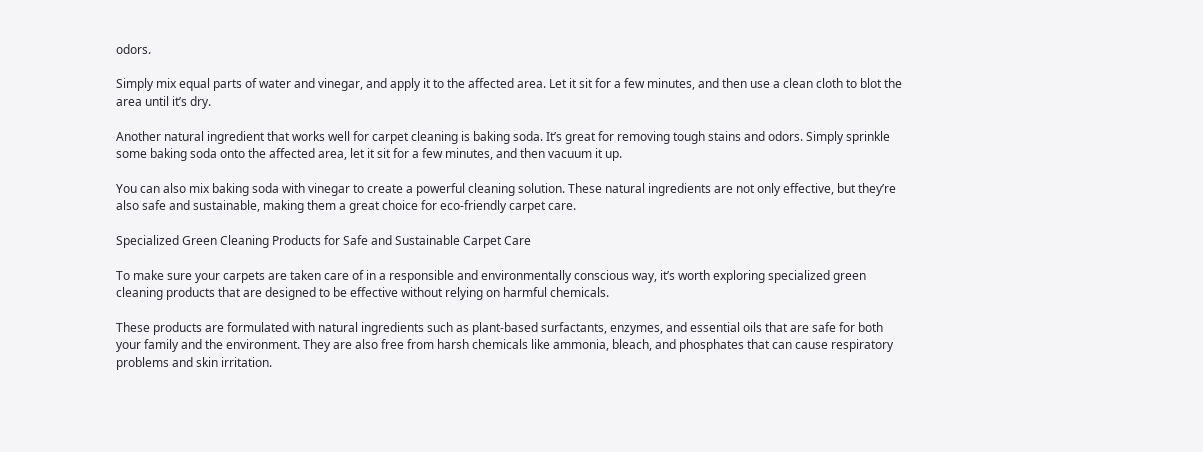odors.

Simply mix equal parts of water and vinegar, and apply it to the affected area. Let it sit for a few minutes, and then use a clean cloth to blot the area until it’s dry.

Another natural ingredient that works well for carpet cleaning is baking soda. It’s great for removing tough stains and odors. Simply sprinkle some baking soda onto the affected area, let it sit for a few minutes, and then vacuum it up.

You can also mix baking soda with vinegar to create a powerful cleaning solution. These natural ingredients are not only effective, but they’re also safe and sustainable, making them a great choice for eco-friendly carpet care.

Specialized Green Cleaning Products for Safe and Sustainable Carpet Care

To make sure your carpets are taken care of in a responsible and environmentally conscious way, it’s worth exploring specialized green cleaning products that are designed to be effective without relying on harmful chemicals.

These products are formulated with natural ingredients such as plant-based surfactants, enzymes, and essential oils that are safe for both your family and the environment. They are also free from harsh chemicals like ammonia, bleach, and phosphates that can cause respiratory problems and skin irritation.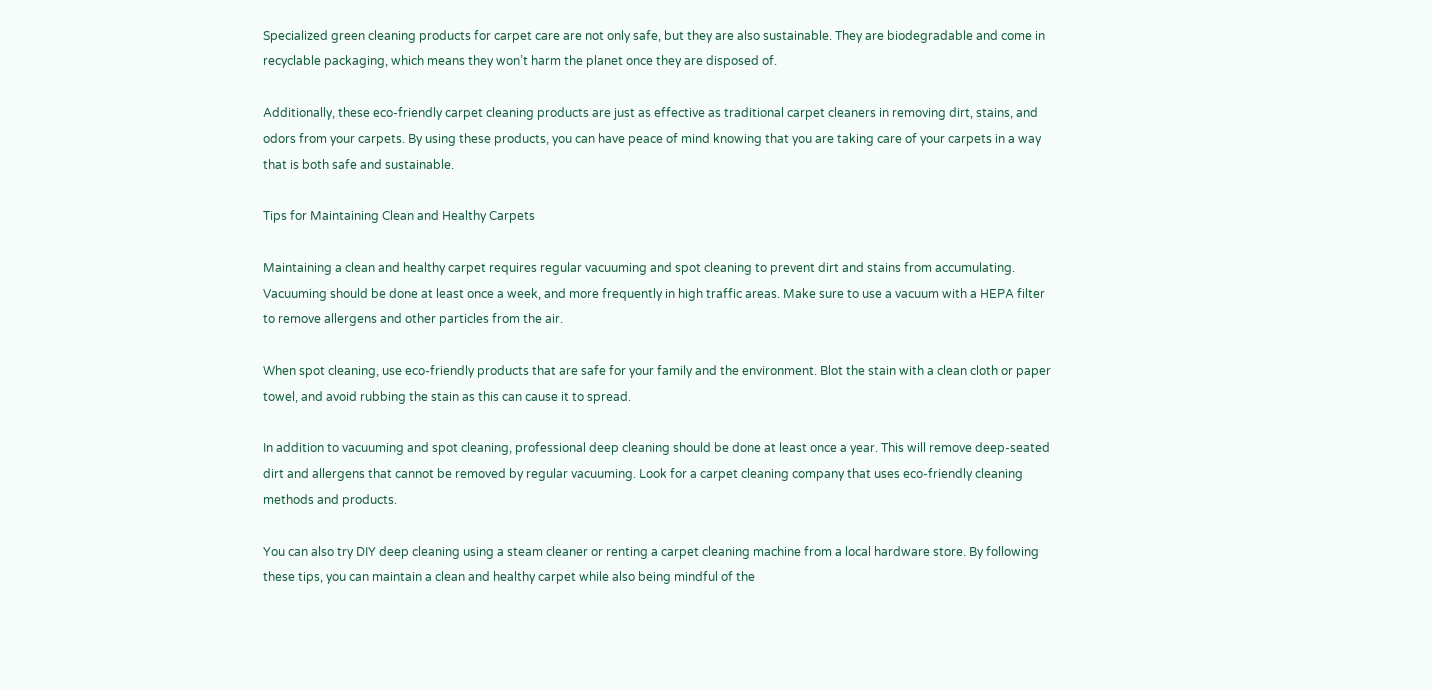Specialized green cleaning products for carpet care are not only safe, but they are also sustainable. They are biodegradable and come in recyclable packaging, which means they won’t harm the planet once they are disposed of.

Additionally, these eco-friendly carpet cleaning products are just as effective as traditional carpet cleaners in removing dirt, stains, and odors from your carpets. By using these products, you can have peace of mind knowing that you are taking care of your carpets in a way that is both safe and sustainable.

Tips for Maintaining Clean and Healthy Carpets

Maintaining a clean and healthy carpet requires regular vacuuming and spot cleaning to prevent dirt and stains from accumulating. Vacuuming should be done at least once a week, and more frequently in high traffic areas. Make sure to use a vacuum with a HEPA filter to remove allergens and other particles from the air.

When spot cleaning, use eco-friendly products that are safe for your family and the environment. Blot the stain with a clean cloth or paper towel, and avoid rubbing the stain as this can cause it to spread.

In addition to vacuuming and spot cleaning, professional deep cleaning should be done at least once a year. This will remove deep-seated dirt and allergens that cannot be removed by regular vacuuming. Look for a carpet cleaning company that uses eco-friendly cleaning methods and products.

You can also try DIY deep cleaning using a steam cleaner or renting a carpet cleaning machine from a local hardware store. By following these tips, you can maintain a clean and healthy carpet while also being mindful of the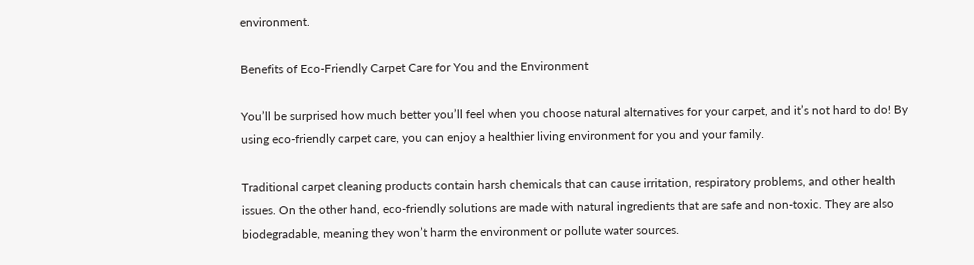environment.

Benefits of Eco-Friendly Carpet Care for You and the Environment

You’ll be surprised how much better you’ll feel when you choose natural alternatives for your carpet, and it’s not hard to do! By using eco-friendly carpet care, you can enjoy a healthier living environment for you and your family.

Traditional carpet cleaning products contain harsh chemicals that can cause irritation, respiratory problems, and other health issues. On the other hand, eco-friendly solutions are made with natural ingredients that are safe and non-toxic. They are also biodegradable, meaning they won’t harm the environment or pollute water sources.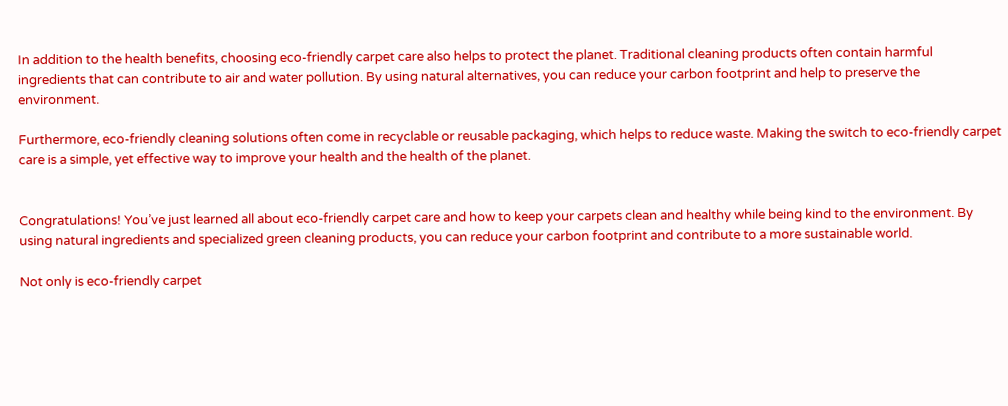In addition to the health benefits, choosing eco-friendly carpet care also helps to protect the planet. Traditional cleaning products often contain harmful ingredients that can contribute to air and water pollution. By using natural alternatives, you can reduce your carbon footprint and help to preserve the environment.

Furthermore, eco-friendly cleaning solutions often come in recyclable or reusable packaging, which helps to reduce waste. Making the switch to eco-friendly carpet care is a simple, yet effective way to improve your health and the health of the planet.


Congratulations! You’ve just learned all about eco-friendly carpet care and how to keep your carpets clean and healthy while being kind to the environment. By using natural ingredients and specialized green cleaning products, you can reduce your carbon footprint and contribute to a more sustainable world.

Not only is eco-friendly carpet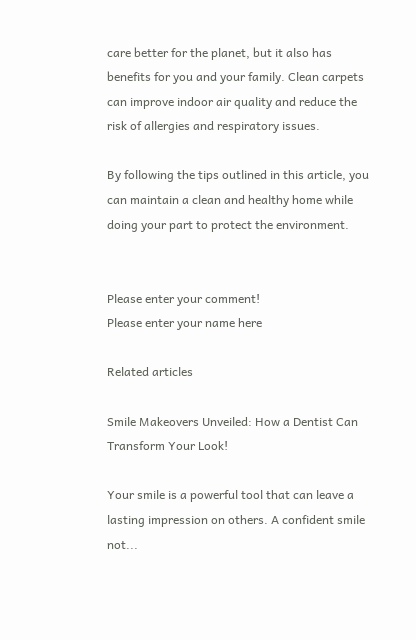care better for the planet, but it also has benefits for you and your family. Clean carpets can improve indoor air quality and reduce the risk of allergies and respiratory issues.

By following the tips outlined in this article, you can maintain a clean and healthy home while doing your part to protect the environment.


Please enter your comment!
Please enter your name here

Related articles

Smile Makeovers Unveiled: How a Dentist Can Transform Your Look!

Your smile is a powerful tool that can leave a lasting impression on others. A confident smile not...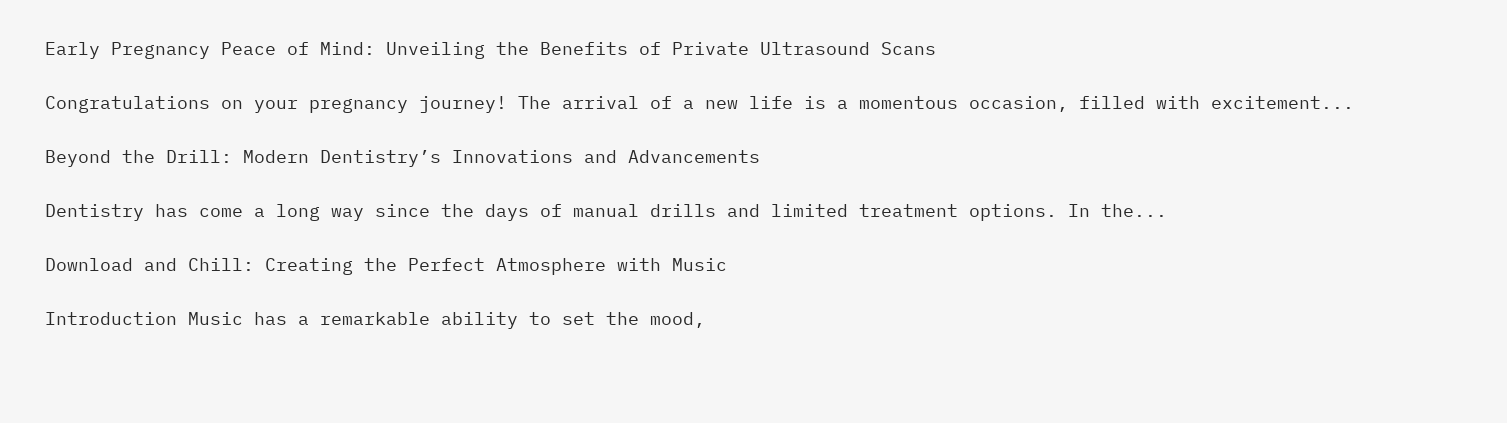Early Pregnancy Peace of Mind: Unveiling the Benefits of Private Ultrasound Scans

Congratulations on your pregnancy journey! The arrival of a new life is a momentous occasion, filled with excitement...

Beyond the Drill: Modern Dentistry’s Innovations and Advancements

Dentistry has come a long way since the days of manual drills and limited treatment options. In the...

Download and Chill: Creating the Perfect Atmosphere with Music

Introduction Music has a remarkable ability to set the mood,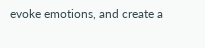evoke emotions, and create a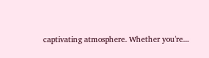captivating atmosphere. Whether you're...